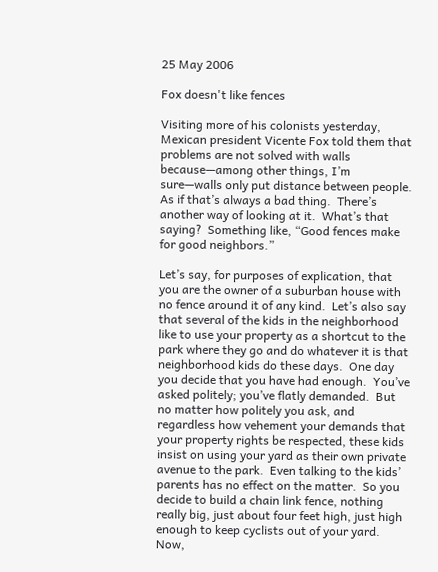25 May 2006

Fox doesn't like fences

Visiting more of his colonists yesterday, Mexican president Vicente Fox told them that problems are not solved with walls because—among other things, I’m sure—walls only put distance between people.  As if that’s always a bad thing.  There’s another way of looking at it.  What’s that saying?  Something like, “Good fences make for good neighbors.”

Let’s say, for purposes of explication, that you are the owner of a suburban house with no fence around it of any kind.  Let’s also say that several of the kids in the neighborhood like to use your property as a shortcut to the park where they go and do whatever it is that neighborhood kids do these days.  One day you decide that you have had enough.  You’ve asked politely; you’ve flatly demanded.  But no matter how politely you ask, and regardless how vehement your demands that your property rights be respected, these kids insist on using your yard as their own private avenue to the park.  Even talking to the kids’ parents has no effect on the matter.  So you decide to build a chain link fence, nothing really big, just about four feet high, just high enough to keep cyclists out of your yard.  Now,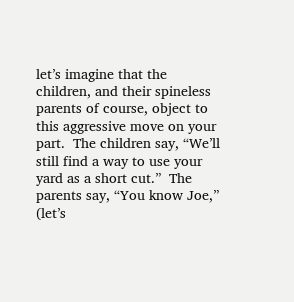let’s imagine that the children, and their spineless parents of course, object to this aggressive move on your part.  The children say, “We’ll still find a way to use your yard as a short cut.”  The parents say, “You know Joe,” (let’s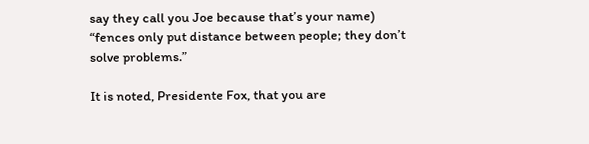say they call you Joe because that’s your name) “fences only put distance between people; they don’t solve problems.”

It is noted, Presidente Fox, that you are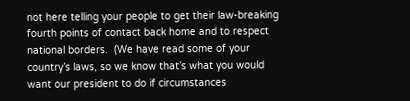not here telling your people to get their law-breaking fourth points of contact back home and to respect national borders.  (We have read some of your country’s laws, so we know that’s what you would want our president to do if circumstances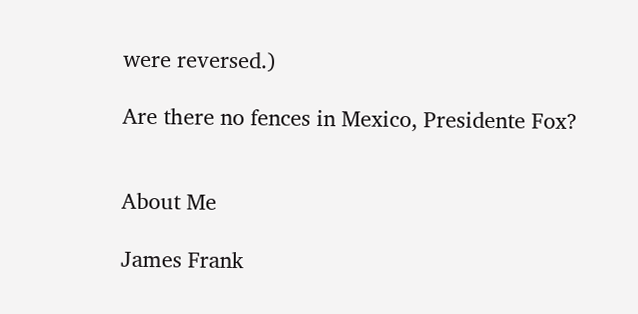were reversed.)

Are there no fences in Mexico, Presidente Fox?


About Me

James Frank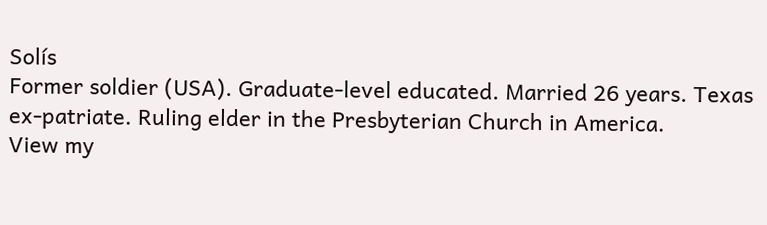Solís
Former soldier (USA). Graduate-level educated. Married 26 years. Texas ex-patriate. Ruling elder in the Presbyterian Church in America.
View my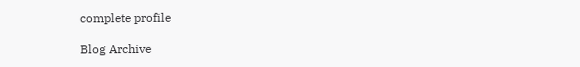complete profile

Blog Archive